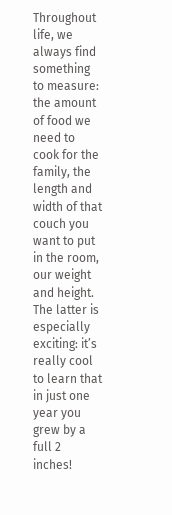Throughout life, we always find something to measure: the amount of food we need to cook for the family, the length and width of that couch you want to put in the room, our weight and height. The latter is especially exciting: it’s really cool to learn that in just one year you grew by a full 2 inches!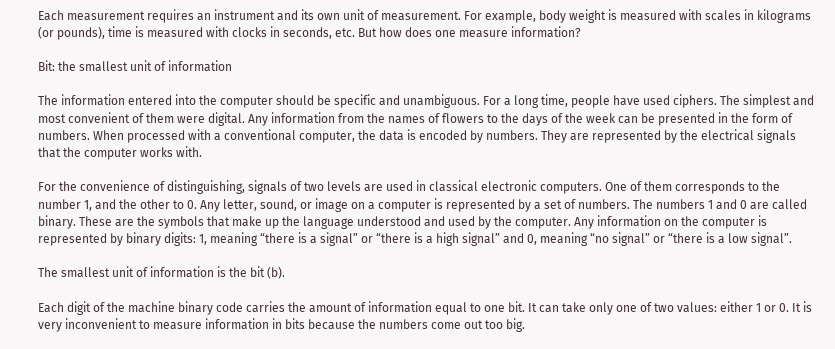Each measurement requires an instrument and its own unit of measurement. For example, body weight is measured with scales in kilograms (or pounds), time is measured with clocks in seconds, etc. But how does one measure information?

Bit: the smallest unit of information

The information entered into the computer should be specific and unambiguous. For a long time, people have used ciphers. The simplest and most convenient of them were digital. Any information from the names of flowers to the days of the week can be presented in the form of numbers. When processed with a conventional computer, the data is encoded by numbers. They are represented by the electrical signals that the computer works with.

For the convenience of distinguishing, signals of two levels are used in classical electronic computers. One of them corresponds to the number 1, and the other to 0. Any letter, sound, or image on a computer is represented by a set of numbers. The numbers 1 and 0 are called binary. These are the symbols that make up the language understood and used by the computer. Any information on the computer is represented by binary digits: 1, meaning “there is a signal” or “there is a high signal” and 0, meaning “no signal” or “there is a low signal”.

The smallest unit of information is the bit (b).

Each digit of the machine binary code carries the amount of information equal to one bit. It can take only one of two values: either 1 or 0. It is very inconvenient to measure information in bits because the numbers come out too big.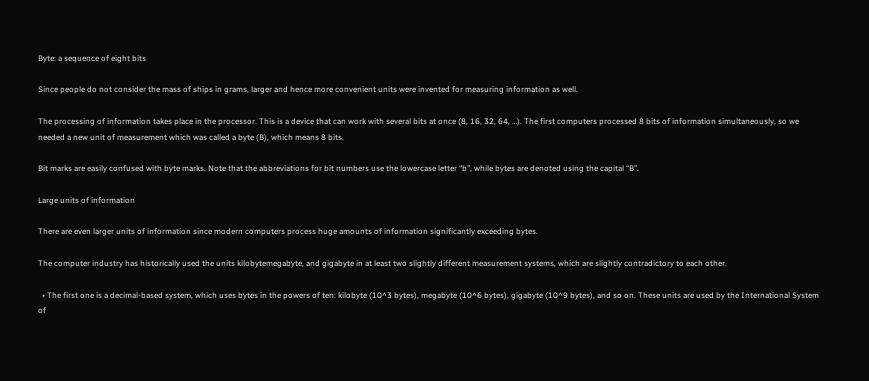Byte: a sequence of eight bits

Since people do not consider the mass of ships in grams, larger and hence more convenient units were invented for measuring information as well.

The processing of information takes place in the processor. This is a device that can work with several bits at once (8, 16, 32, 64, …). The first computers processed 8 bits of information simultaneously, so we needed a new unit of measurement which was called a byte (B), which means 8 bits.

Bit marks are easily confused with byte marks. Note that the abbreviations for bit numbers use the lowercase letter “b”, while bytes are denoted using the capital “B”.

Large units of information

There are even larger units of information since modern computers process huge amounts of information significantly exceeding bytes.

The computer industry has historically used the units kilobytemegabyte, and gigabyte in at least two slightly different measurement systems, which are slightly contradictory to each other.

  • The first one is a decimal-based system, which uses bytes in the powers of ten: kilobyte (10^3 bytes), megabyte (10^6 bytes), gigabyte (10^9 bytes), and so on. These units are used by the International System of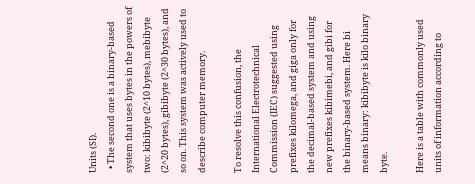Units (SI).
  • The second one is a binary-based system that uses bytes in the powers of two: kibibyte (2^10 bytes), mebibyte (2^20 bytes), gibibyte (2^30 bytes), and so on. This system was actively used to describe computer memory.

To resolve this confusion, the International Electrotechnical Commission (IEC) suggested using prefixes kilomega, and giga only for the decimal-based system and using new prefixes kibimebi, and gibi for the binary-based system. Here bi means binary: kibibyte is kilo binary byte.

Here is a table with commonly used units of information according to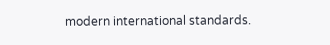modern international standards.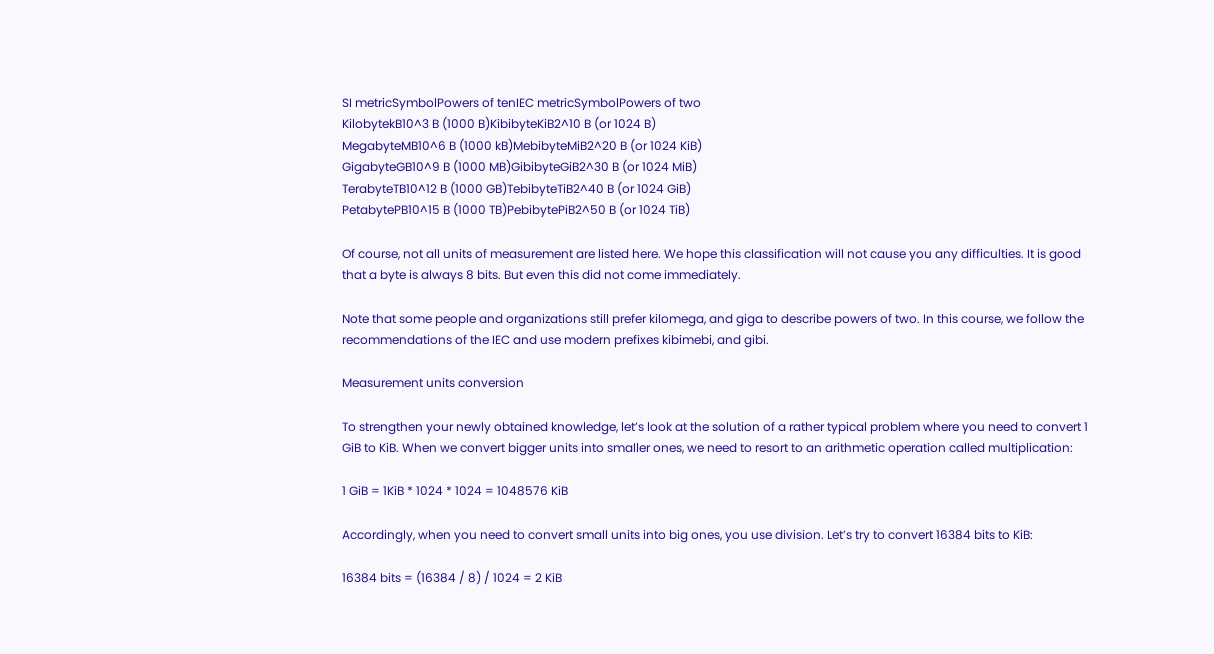SI metricSymbolPowers of tenIEC metricSymbolPowers of two
KilobytekB10^3 B (1000 B)KibibyteKiB2^10 B (or 1024 B)
MegabyteMB10^6 B (1000 kB)MebibyteMiB2^20 B (or 1024 KiB)
GigabyteGB10^9 B (1000 MB)GibibyteGiB2^30 B (or 1024 MiB)
TerabyteTB10^12 B (1000 GB)TebibyteTiB2^40 B (or 1024 GiB)
PetabytePB10^15 B (1000 TB)PebibytePiB2^50 B (or 1024 TiB)

Of course, not all units of measurement are listed here. We hope this classification will not cause you any difficulties. It is good that a byte is always 8 bits. But even this did not come immediately.

Note that some people and organizations still prefer kilomega, and giga to describe powers of two. In this course, we follow the recommendations of the IEC and use modern prefixes kibimebi, and gibi.

Measurement units conversion

To strengthen your newly obtained knowledge, let’s look at the solution of a rather typical problem where you need to convert 1 GiB to KiB. When we convert bigger units into smaller ones, we need to resort to an arithmetic operation called multiplication:

1 GiB = 1KiB * 1024 * 1024 = 1048576 KiB

Accordingly, when you need to convert small units into big ones, you use division. Let’s try to convert 16384 bits to KiB:

16384 bits = (16384 / 8) / 1024 = 2 KiB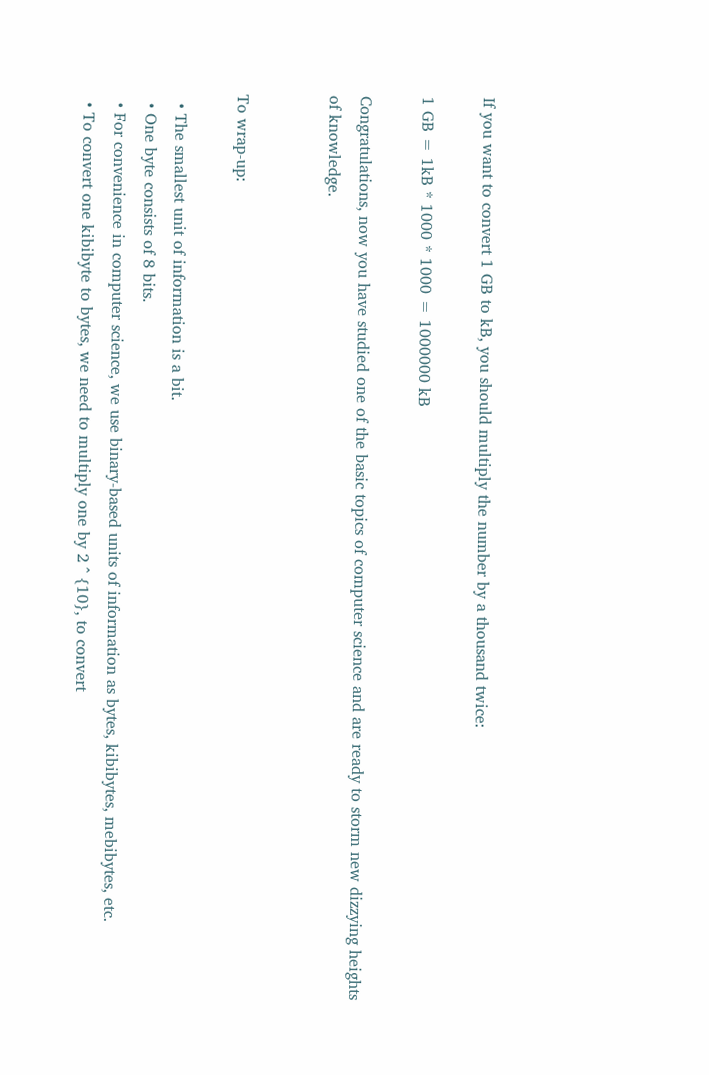If you want to convert 1 GB to kB, you should multiply the number by a thousand twice:

1 GB = 1kB * 1000 * 1000 = 1000000 kB

Congratulations, now you have studied one of the basic topics of computer science and are ready to storm new dizzying heights of knowledge.


To wrap-up:

  • The smallest unit of information is a bit.
  • One byte consists of 8 bits.
  • For convenience in computer science, we use binary-based units of information as bytes, kibibytes, mebibytes, etc.
  • To convert one kibibyte to bytes, we need to multiply one by 2 ^ {10}, to convert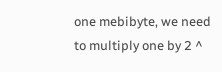one mebibyte, we need to multiply one by 2 ^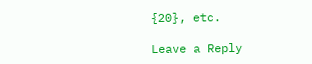{20}, etc.

Leave a Reply